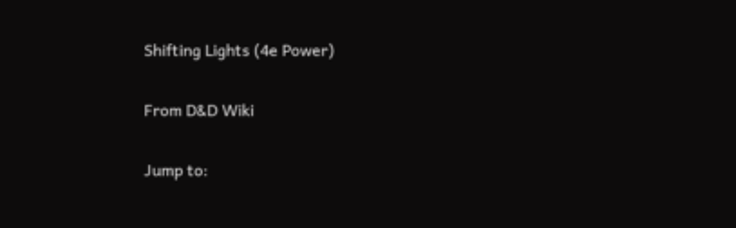Shifting Lights (4e Power)

From D&D Wiki

Jump to: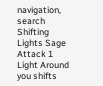navigation, search
Shifting Lights Sage Attack 1
Light Around you shifts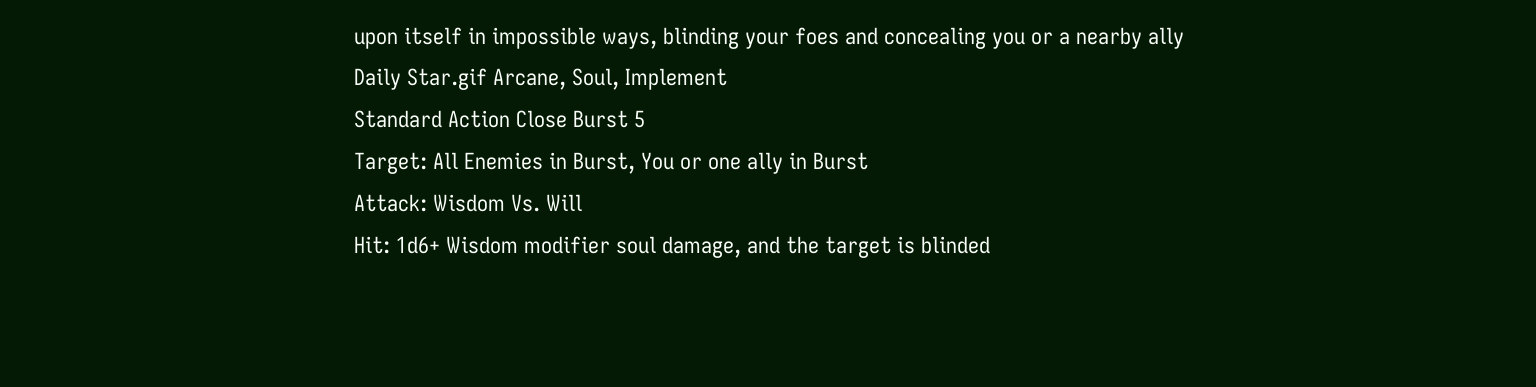upon itself in impossible ways, blinding your foes and concealing you or a nearby ally
Daily Star.gif Arcane, Soul, Implement
Standard Action Close Burst 5
Target: All Enemies in Burst, You or one ally in Burst
Attack: Wisdom Vs. Will
Hit: 1d6+ Wisdom modifier soul damage, and the target is blinded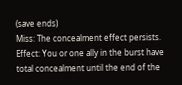(save ends)
Miss: The concealment effect persists.
Effect: You or one ally in the burst have total concealment until the end of the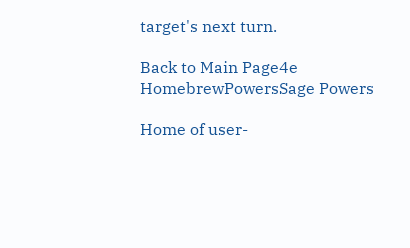target's next turn.

Back to Main Page4e HomebrewPowersSage Powers

Home of user-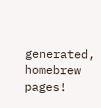generated,
homebrew pages!